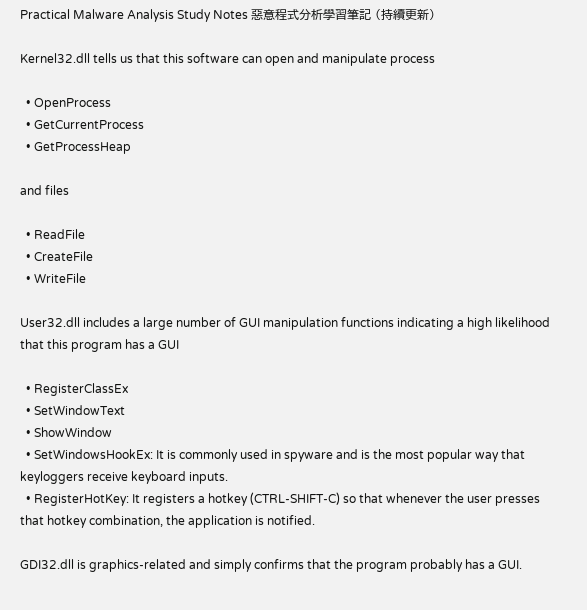Practical Malware Analysis Study Notes 惡意程式分析學習筆記 (持續更新)

Kernel32.dll tells us that this software can open and manipulate process

  • OpenProcess
  • GetCurrentProcess
  • GetProcessHeap

and files

  • ReadFile
  • CreateFile
  • WriteFile

User32.dll includes a large number of GUI manipulation functions indicating a high likelihood that this program has a GUI

  • RegisterClassEx
  • SetWindowText
  • ShowWindow
  • SetWindowsHookEx: It is commonly used in spyware and is the most popular way that keyloggers receive keyboard inputs.
  • RegisterHotKey: It registers a hotkey (CTRL-SHIFT-C) so that whenever the user presses that hotkey combination, the application is notified.

GDI32.dll is graphics-related and simply confirms that the program probably has a GUI.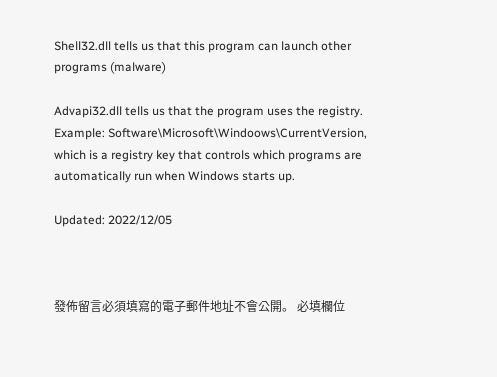Shell32.dll tells us that this program can launch other programs (malware)

Advapi32.dll tells us that the program uses the registry.
Example: Software\Microsoft\Windoows\CurrentVersion, which is a registry key that controls which programs are automatically run when Windows starts up.

Updated: 2022/12/05



發佈留言必須填寫的電子郵件地址不會公開。 必填欄位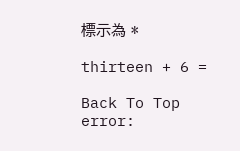標示為 *

thirteen + 6 =

Back To Top
error: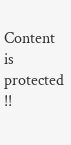Content is protected !!